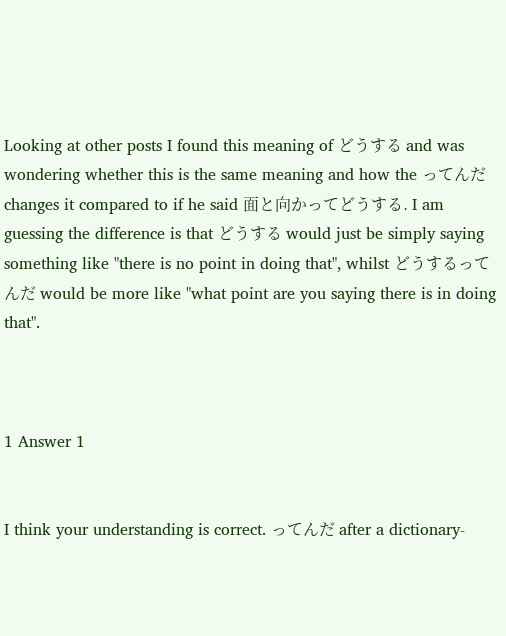Looking at other posts I found this meaning of どうする and was wondering whether this is the same meaning and how the ってんだ changes it compared to if he said 面と向かってどうする. I am guessing the difference is that どうする would just be simply saying something like "there is no point in doing that", whilst どうするってんだ would be more like "what point are you saying there is in doing that".



1 Answer 1


I think your understanding is correct. ってんだ after a dictionary-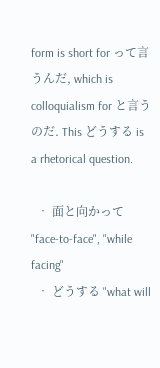form is short for って言うんだ, which is colloquialism for と言うのだ. This どうする is a rhetorical question.

  • 面と向かって "face-to-face", "while facing"
  • どうする "what will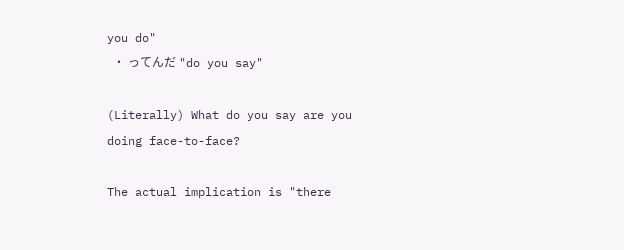you do"
  • ってんだ "do you say"

(Literally) What do you say are you doing face-to-face?

The actual implication is "there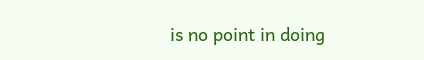is no point in doing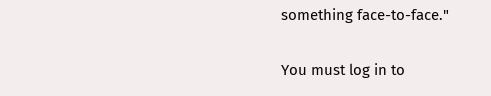something face-to-face."

You must log in to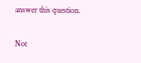answer this question.

Not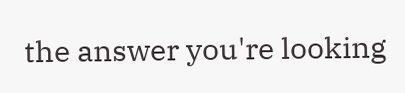the answer you're looking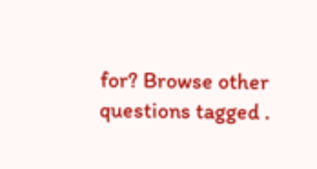for? Browse other questions tagged .